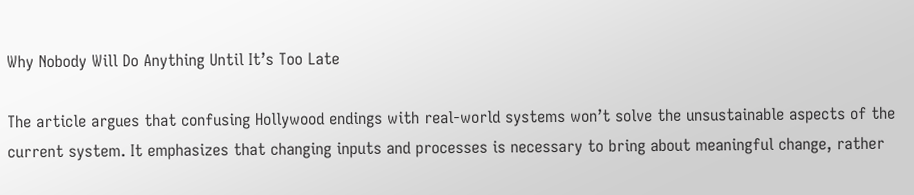Why Nobody Will Do Anything Until It’s Too Late

The article argues that confusing Hollywood endings with real-world systems won’t solve the unsustainable aspects of the current system. It emphasizes that changing inputs and processes is necessary to bring about meaningful change, rather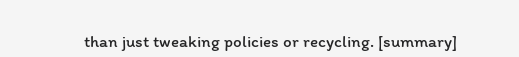than just tweaking policies or recycling. [summary]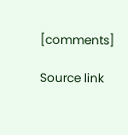[comments]

Source link